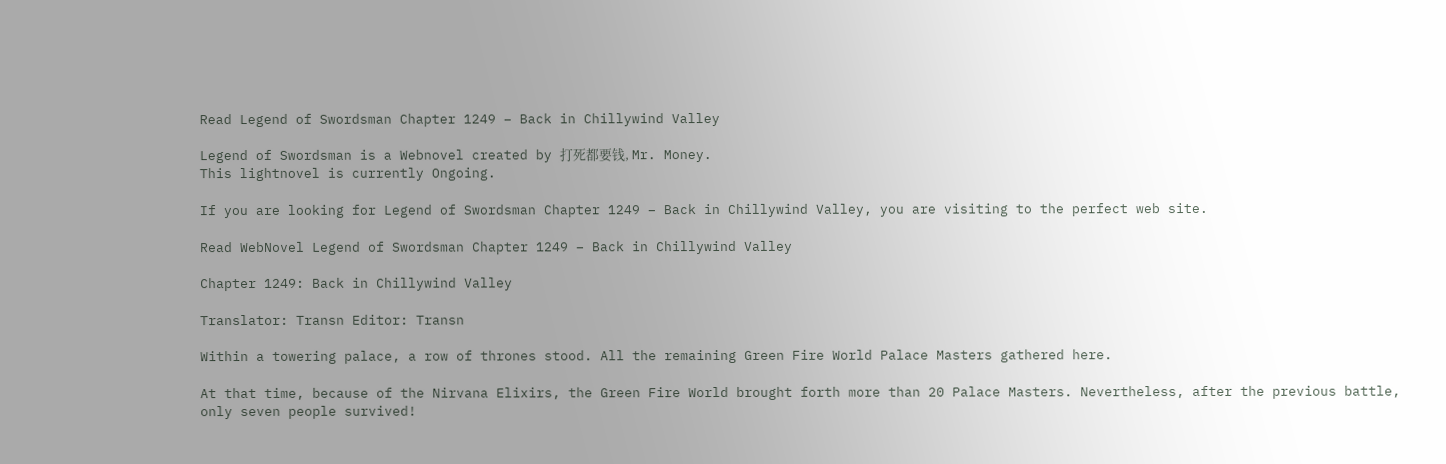Read Legend of Swordsman Chapter 1249 – Back in Chillywind Valley

Legend of Swordsman is a Webnovel created by 打死都要钱, Mr. Money.
This lightnovel is currently Ongoing.

If you are looking for Legend of Swordsman Chapter 1249 – Back in Chillywind Valley, you are visiting to the perfect web site.

Read WebNovel Legend of Swordsman Chapter 1249 – Back in Chillywind Valley

Chapter 1249: Back in Chillywind Valley

Translator: Transn Editor: Transn

Within a towering palace, a row of thrones stood. All the remaining Green Fire World Palace Masters gathered here.

At that time, because of the Nirvana Elixirs, the Green Fire World brought forth more than 20 Palace Masters. Nevertheless, after the previous battle, only seven people survived!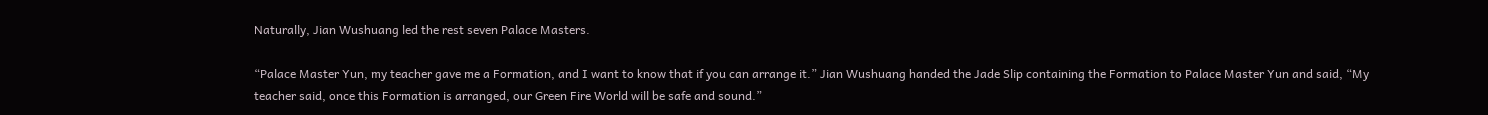Naturally, Jian Wushuang led the rest seven Palace Masters.

“Palace Master Yun, my teacher gave me a Formation, and I want to know that if you can arrange it.” Jian Wushuang handed the Jade Slip containing the Formation to Palace Master Yun and said, “My teacher said, once this Formation is arranged, our Green Fire World will be safe and sound.”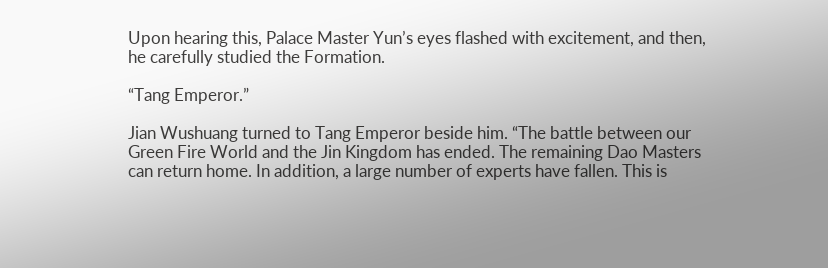Upon hearing this, Palace Master Yun’s eyes flashed with excitement, and then, he carefully studied the Formation.

“Tang Emperor.”

Jian Wushuang turned to Tang Emperor beside him. “The battle between our Green Fire World and the Jin Kingdom has ended. The remaining Dao Masters can return home. In addition, a large number of experts have fallen. This is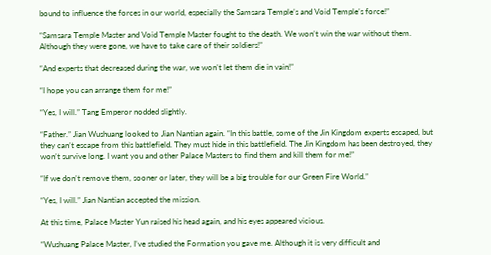bound to influence the forces in our world, especially the Samsara Temple’s and Void Temple’s force!”

“Samsara Temple Master and Void Temple Master fought to the death. We won’t win the war without them. Although they were gone, we have to take care of their soldiers!”

“And experts that decreased during the war, we won’t let them die in vain!”

“I hope you can arrange them for me!”

“Yes, I will.” Tang Emperor nodded slightly.

“Father.” Jian Wushuang looked to Jian Nantian again. “In this battle, some of the Jin Kingdom experts escaped, but they can’t escape from this battlefield. They must hide in this battlefield. The Jin Kingdom has been destroyed, they won’t survive long. I want you and other Palace Masters to find them and kill them for me!”

“If we don’t remove them, sooner or later, they will be a big trouble for our Green Fire World.”

“Yes, I will.” Jian Nantian accepted the mission.

At this time, Palace Master Yun raised his head again, and his eyes appeared vicious.

“Wushuang Palace Master, I’ve studied the Formation you gave me. Although it is very difficult and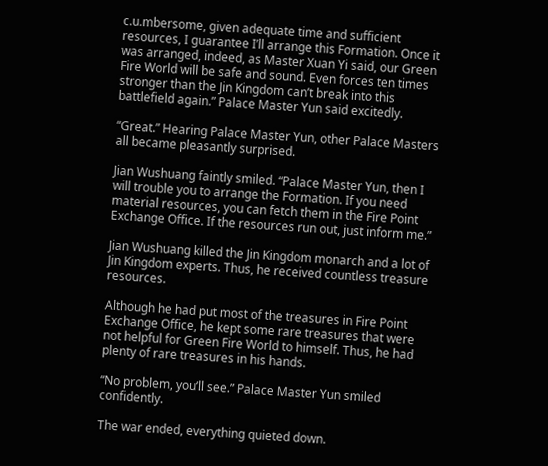c.u.mbersome, given adequate time and sufficient resources, I guarantee I’ll arrange this Formation. Once it was arranged, indeed, as Master Xuan Yi said, our Green Fire World will be safe and sound. Even forces ten times stronger than the Jin Kingdom can’t break into this battlefield again.” Palace Master Yun said excitedly.

“Great.” Hearing Palace Master Yun, other Palace Masters all became pleasantly surprised.

Jian Wushuang faintly smiled. “Palace Master Yun, then I will trouble you to arrange the Formation. If you need material resources, you can fetch them in the Fire Point Exchange Office. If the resources run out, just inform me.”

Jian Wushuang killed the Jin Kingdom monarch and a lot of Jin Kingdom experts. Thus, he received countless treasure resources.

Although he had put most of the treasures in Fire Point Exchange Office, he kept some rare treasures that were not helpful for Green Fire World to himself. Thus, he had plenty of rare treasures in his hands.

“No problem, you’ll see.” Palace Master Yun smiled confidently.

The war ended, everything quieted down.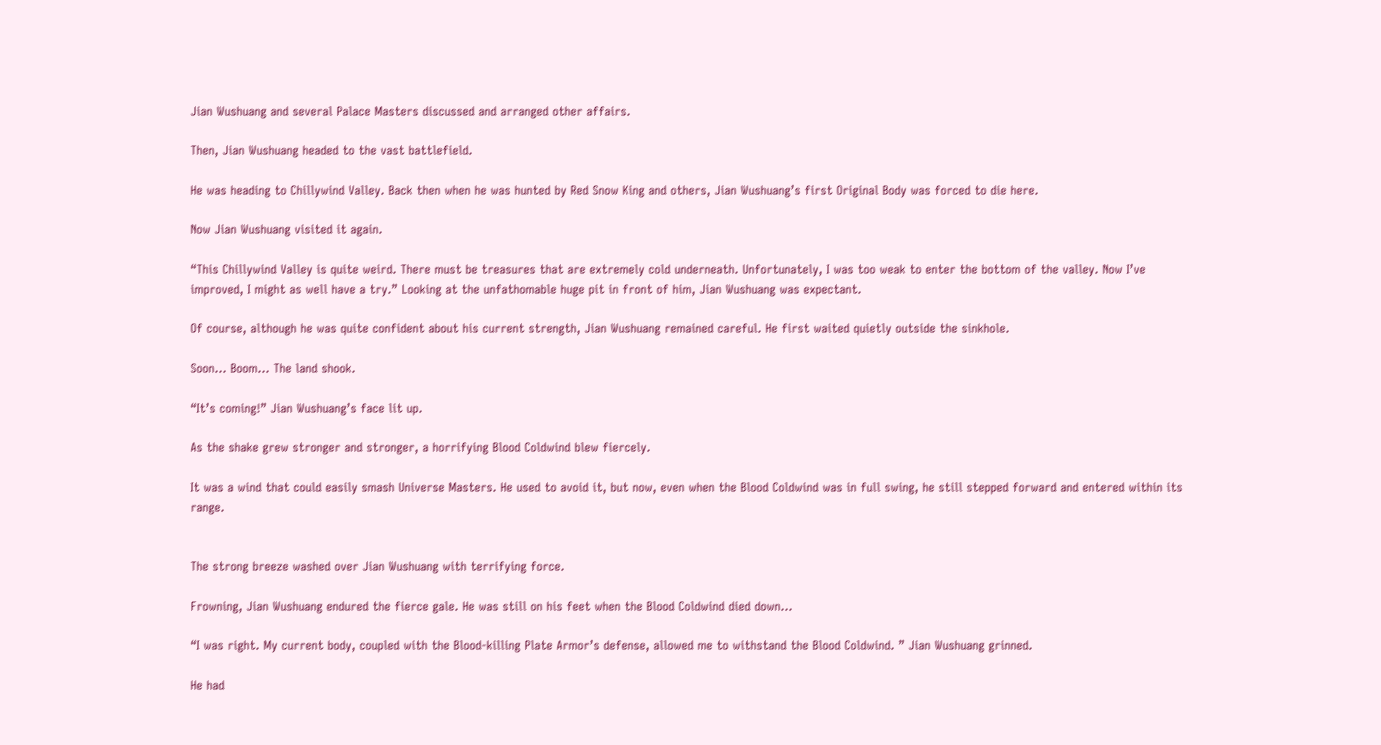Jian Wushuang and several Palace Masters discussed and arranged other affairs.

Then, Jian Wushuang headed to the vast battlefield.

He was heading to Chillywind Valley. Back then when he was hunted by Red Snow King and others, Jian Wushuang’s first Original Body was forced to die here.

Now Jian Wushuang visited it again.

“This Chillywind Valley is quite weird. There must be treasures that are extremely cold underneath. Unfortunately, I was too weak to enter the bottom of the valley. Now I’ve improved, I might as well have a try.” Looking at the unfathomable huge pit in front of him, Jian Wushuang was expectant.

Of course, although he was quite confident about his current strength, Jian Wushuang remained careful. He first waited quietly outside the sinkhole.

Soon… Boom… The land shook.

“It’s coming!” Jian Wushuang’s face lit up.

As the shake grew stronger and stronger, a horrifying Blood Coldwind blew fiercely.

It was a wind that could easily smash Universe Masters. He used to avoid it, but now, even when the Blood Coldwind was in full swing, he still stepped forward and entered within its range.


The strong breeze washed over Jian Wushuang with terrifying force.

Frowning, Jian Wushuang endured the fierce gale. He was still on his feet when the Blood Coldwind died down…

“I was right. My current body, coupled with the Blood-killing Plate Armor’s defense, allowed me to withstand the Blood Coldwind. ” Jian Wushuang grinned.

He had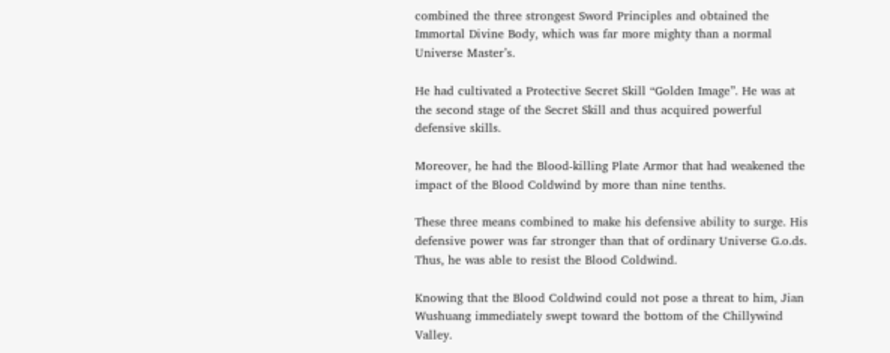combined the three strongest Sword Principles and obtained the Immortal Divine Body, which was far more mighty than a normal Universe Master’s.

He had cultivated a Protective Secret Skill “Golden Image”. He was at the second stage of the Secret Skill and thus acquired powerful defensive skills.

Moreover, he had the Blood-killing Plate Armor that had weakened the impact of the Blood Coldwind by more than nine tenths.

These three means combined to make his defensive ability to surge. His defensive power was far stronger than that of ordinary Universe G.o.ds. Thus, he was able to resist the Blood Coldwind.

Knowing that the Blood Coldwind could not pose a threat to him, Jian Wushuang immediately swept toward the bottom of the Chillywind Valley.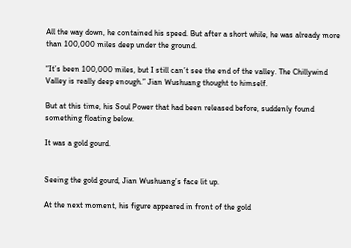All the way down, he contained his speed. But after a short while, he was already more than 100,000 miles deep under the ground.

“It’s been 100,000 miles, but I still can’t see the end of the valley. The Chillywind Valley is really deep enough.” Jian Wushuang thought to himself.

But at this time, his Soul Power that had been released before, suddenly found something floating below.

It was a gold gourd.


Seeing the gold gourd, Jian Wushuang’s face lit up.

At the next moment, his figure appeared in front of the gold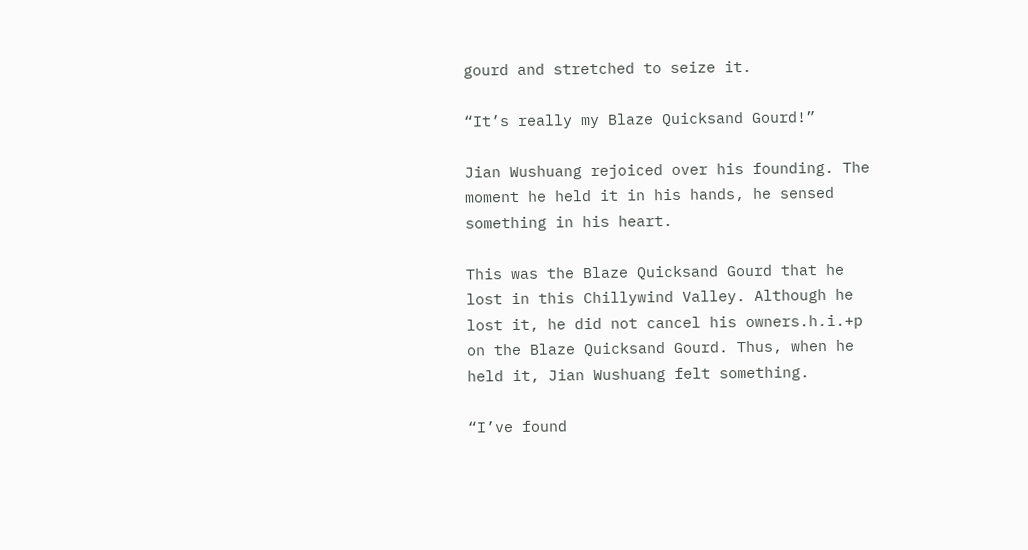gourd and stretched to seize it.

“It’s really my Blaze Quicksand Gourd!”

Jian Wushuang rejoiced over his founding. The moment he held it in his hands, he sensed something in his heart.

This was the Blaze Quicksand Gourd that he lost in this Chillywind Valley. Although he lost it, he did not cancel his owners.h.i.+p on the Blaze Quicksand Gourd. Thus, when he held it, Jian Wushuang felt something.

“I’ve found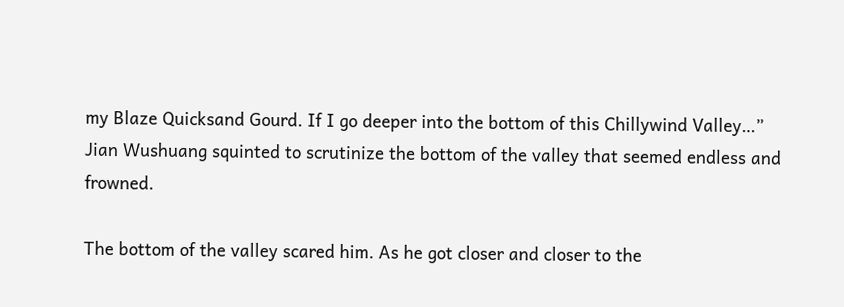my Blaze Quicksand Gourd. If I go deeper into the bottom of this Chillywind Valley…” Jian Wushuang squinted to scrutinize the bottom of the valley that seemed endless and frowned.

The bottom of the valley scared him. As he got closer and closer to the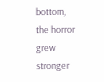bottom, the horror grew stronger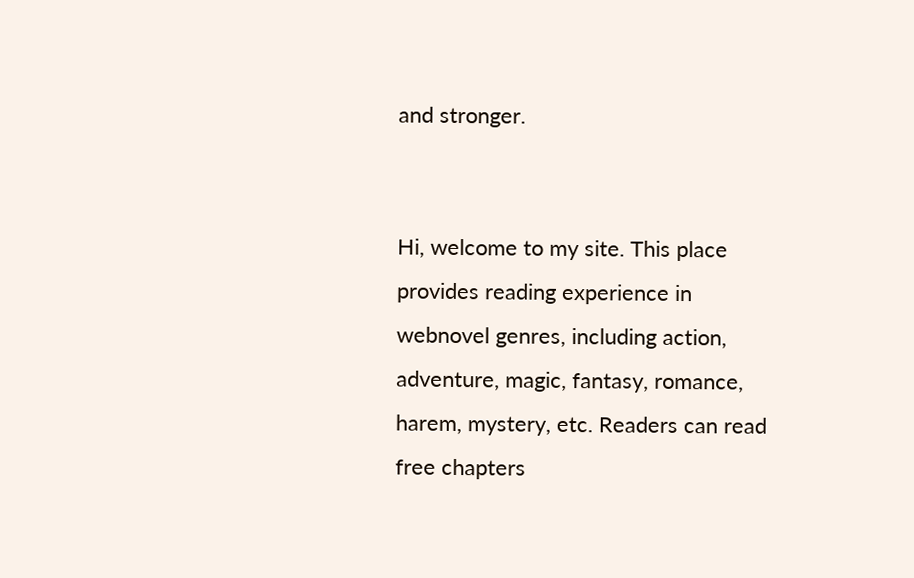and stronger.


Hi, welcome to my site. This place provides reading experience in webnovel genres, including action, adventure, magic, fantasy, romance, harem, mystery, etc. Readers can read free chapters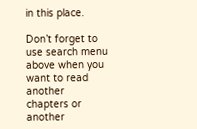in this place.

Don’t forget to use search menu above when you want to read another chapters or another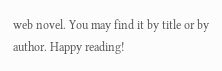web novel. You may find it by title or by author. Happy reading!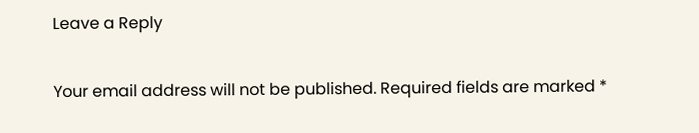Leave a Reply

Your email address will not be published. Required fields are marked *